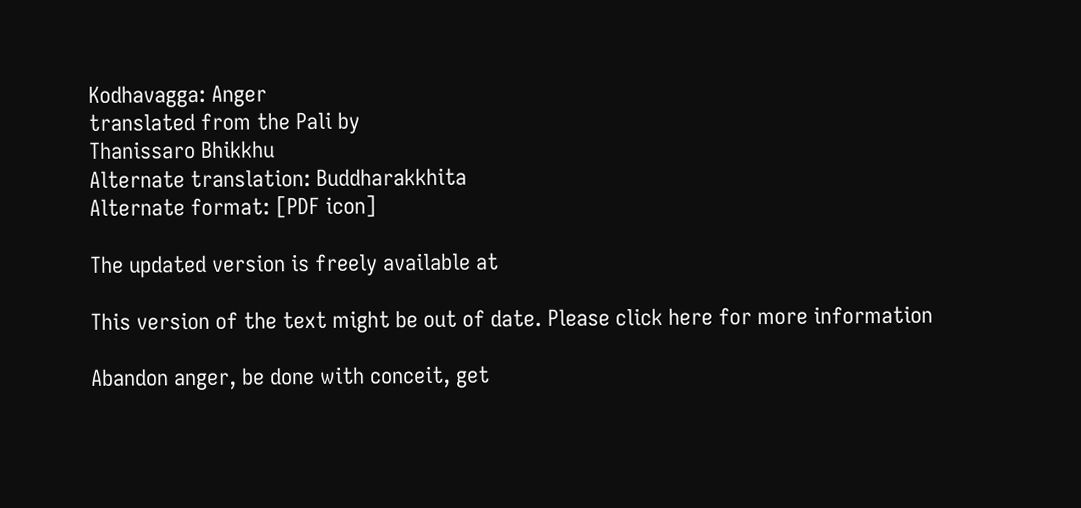Kodhavagga: Anger
translated from the Pali by
Thanissaro Bhikkhu
Alternate translation: Buddharakkhita
Alternate format: [PDF icon]

The updated version is freely available at

This version of the text might be out of date. Please click here for more information

Abandon anger, be done with conceit, get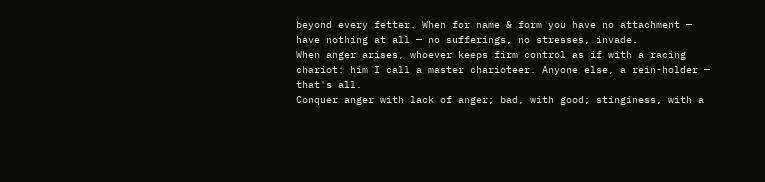beyond every fetter. When for name & form you have no attachment — have nothing at all — no sufferings, no stresses, invade.
When anger arises, whoever keeps firm control as if with a racing chariot: him I call a master charioteer. Anyone else, a rein-holder — that's all.
Conquer anger with lack of anger; bad, with good; stinginess, with a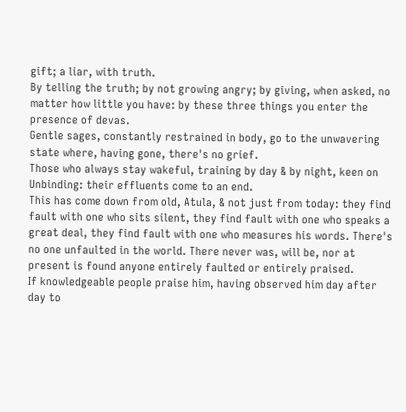gift; a liar, with truth.
By telling the truth; by not growing angry; by giving, when asked, no matter how little you have: by these three things you enter the presence of devas.
Gentle sages, constantly restrained in body, go to the unwavering state where, having gone, there's no grief.
Those who always stay wakeful, training by day & by night, keen on Unbinding: their effluents come to an end.
This has come down from old, Atula, & not just from today: they find fault with one who sits silent, they find fault with one who speaks a great deal, they find fault with one who measures his words. There's no one unfaulted in the world. There never was, will be, nor at present is found anyone entirely faulted or entirely praised.
If knowledgeable people praise him, having observed him day after day to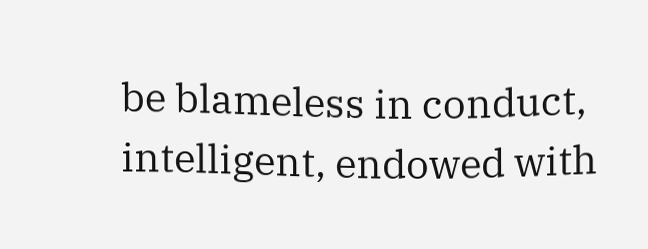be blameless in conduct, intelligent, endowed with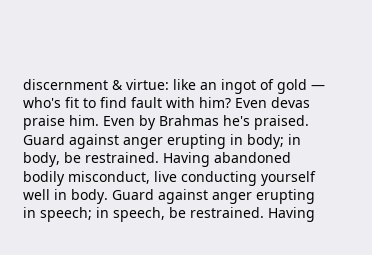discernment & virtue: like an ingot of gold — who's fit to find fault with him? Even devas praise him. Even by Brahmas he's praised.
Guard against anger erupting in body; in body, be restrained. Having abandoned bodily misconduct, live conducting yourself well in body. Guard against anger erupting in speech; in speech, be restrained. Having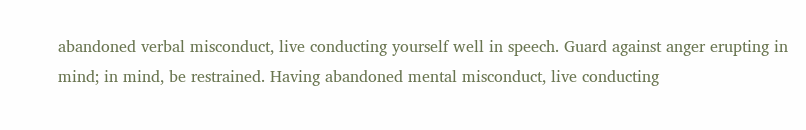abandoned verbal misconduct, live conducting yourself well in speech. Guard against anger erupting in mind; in mind, be restrained. Having abandoned mental misconduct, live conducting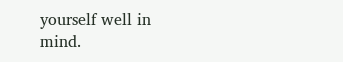yourself well in mind.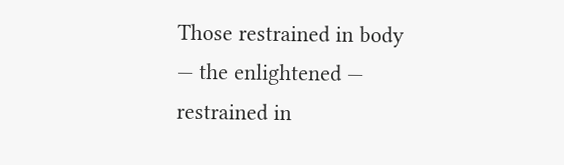Those restrained in body — the enlightened — restrained in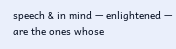speech & in mind — enlightened — are the ones whose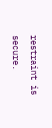restraint is secure.